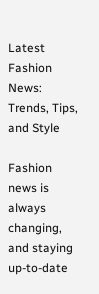Latest Fashion News: Trends, Tips, and Style

Fashion news is always changing, and staying up-to-date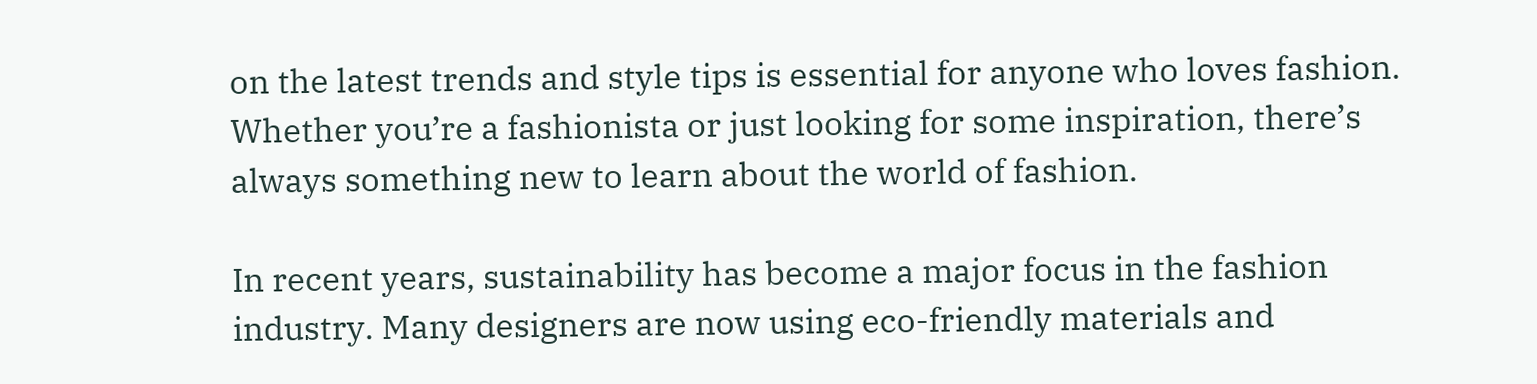on the latest trends and style tips is essential for anyone who loves fashion. Whether you’re a fashionista or just looking for some inspiration, there’s always something new to learn about the world of fashion.

In recent years, sustainability has become a major focus in the fashion industry. Many designers are now using eco-friendly materials and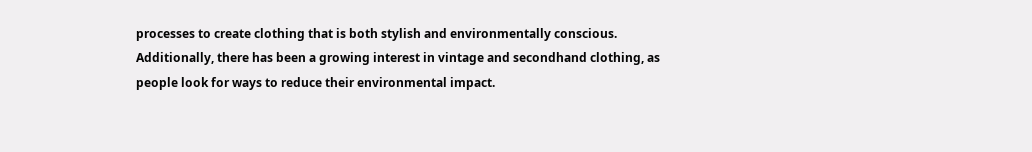processes to create clothing that is both stylish and environmentally conscious. Additionally, there has been a growing interest in vintage and secondhand clothing, as people look for ways to reduce their environmental impact.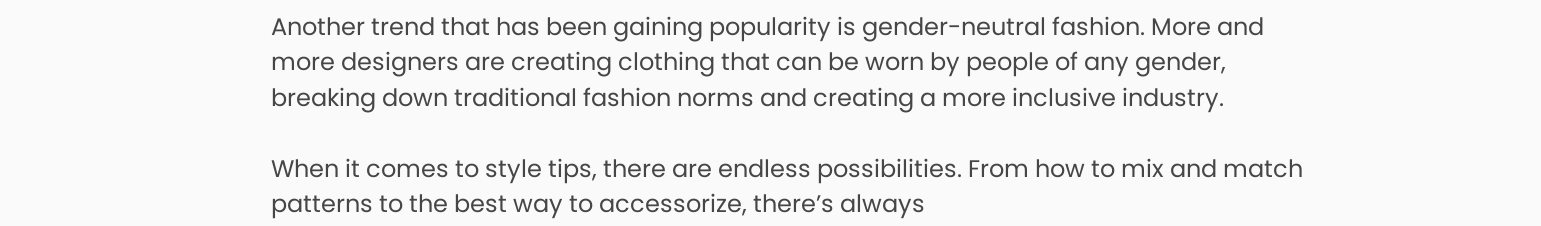Another trend that has been gaining popularity is gender-neutral fashion. More and more designers are creating clothing that can be worn by people of any gender, breaking down traditional fashion norms and creating a more inclusive industry.

When it comes to style tips, there are endless possibilities. From how to mix and match patterns to the best way to accessorize, there’s always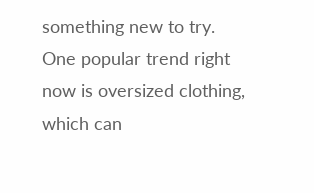something new to try. One popular trend right now is oversized clothing, which can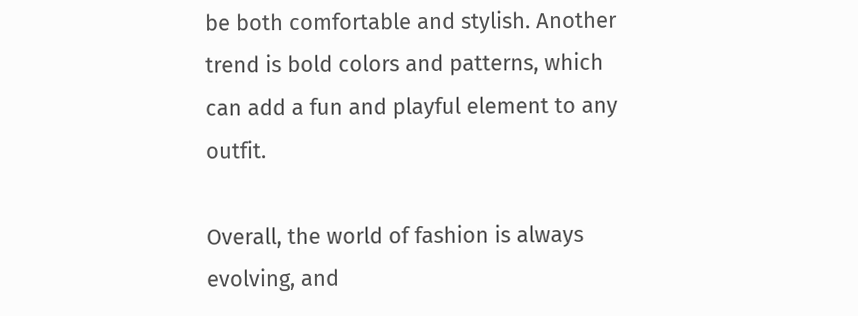be both comfortable and stylish. Another trend is bold colors and patterns, which can add a fun and playful element to any outfit.

Overall, the world of fashion is always evolving, and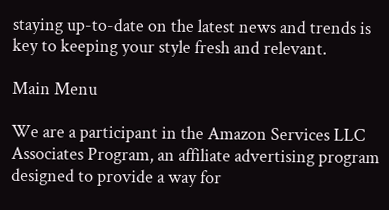staying up-to-date on the latest news and trends is key to keeping your style fresh and relevant.

Main Menu

We are a participant in the Amazon Services LLC Associates Program, an affiliate advertising program designed to provide a way for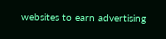websites to earn advertising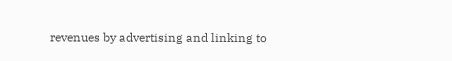revenues by advertising and linking to